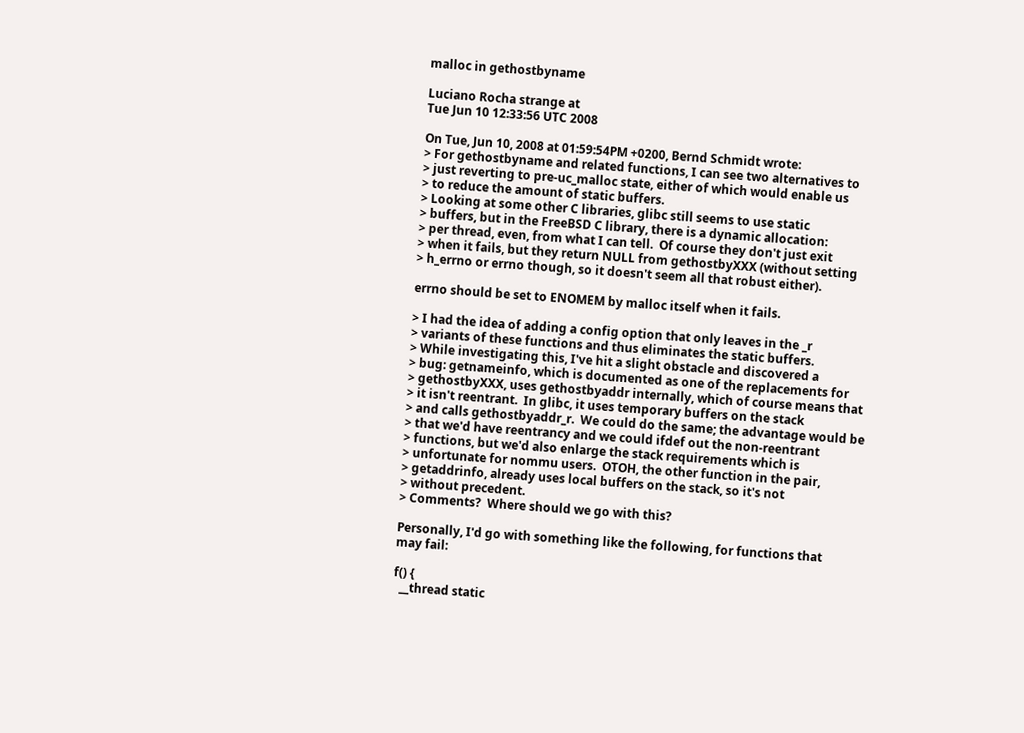malloc in gethostbyname

Luciano Rocha strange at
Tue Jun 10 12:33:56 UTC 2008

On Tue, Jun 10, 2008 at 01:59:54PM +0200, Bernd Schmidt wrote:
> For gethostbyname and related functions, I can see two alternatives to
> just reverting to pre-uc_malloc state, either of which would enable us
> to reduce the amount of static buffers.
> Looking at some other C libraries, glibc still seems to use static
> buffers, but in the FreeBSD C library, there is a dynamic allocation:
> per thread, even, from what I can tell.  Of course they don't just exit
> when it fails, but they return NULL from gethostbyXXX (without setting
> h_errno or errno though, so it doesn't seem all that robust either).

errno should be set to ENOMEM by malloc itself when it fails.

> I had the idea of adding a config option that only leaves in the _r
> variants of these functions and thus eliminates the static buffers.
> While investigating this, I've hit a slight obstacle and discovered a
> bug: getnameinfo, which is documented as one of the replacements for
> gethostbyXXX, uses gethostbyaddr internally, which of course means that
> it isn't reentrant.  In glibc, it uses temporary buffers on the stack
> and calls gethostbyaddr_r.  We could do the same; the advantage would be
> that we'd have reentrancy and we could ifdef out the non-reentrant
> functions, but we'd also enlarge the stack requirements which is
> unfortunate for nommu users.  OTOH, the other function in the pair,
> getaddrinfo, already uses local buffers on the stack, so it's not
> without precedent.
> Comments?  Where should we go with this?

Personally, I'd go with something like the following, for functions that
may fail:

f() {
  __thread static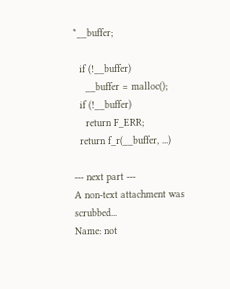*__buffer;

  if (!__buffer)
    __buffer = malloc();
  if (!__buffer)
    return F_ERR;
  return f_r(__buffer, ...)

--- next part ---
A non-text attachment was scrubbed...
Name: not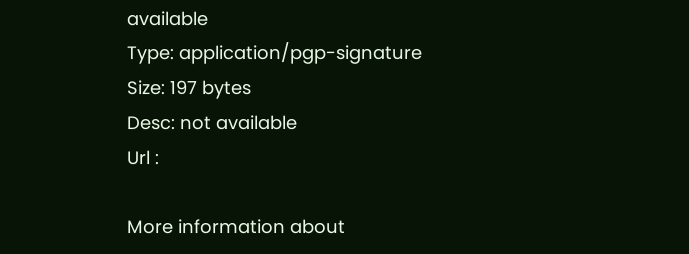available
Type: application/pgp-signature
Size: 197 bytes
Desc: not available
Url :

More information about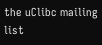the uClibc mailing list